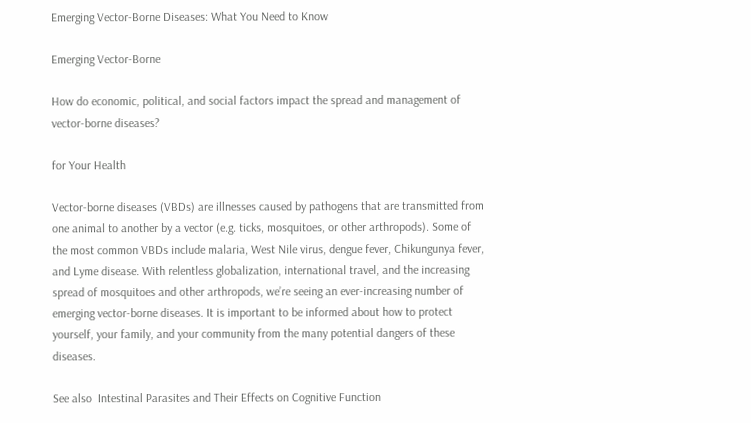Emerging Vector-Borne Diseases: What You Need to Know

Emerging Vector-Borne

How do economic, political, and social factors impact the spread and management of vector-borne diseases?

for Your Health

Vector-borne diseases (VBDs) are illnesses caused by pathogens that are transmitted from one animal to another by a vector (e.g. ticks, mosquitoes, or other arthropods). Some of the most common VBDs include malaria, West Nile virus, dengue fever, Chikungunya fever, and Lyme disease. With relentless globalization, international travel, and the increasing spread of mosquitoes and other arthropods, we’re seeing an ever-increasing number of emerging vector-borne diseases. It is important to be informed about how to protect yourself, your family, and your community from the many potential dangers of these diseases.

See also  Intestinal Parasites and Their Effects on Cognitive Function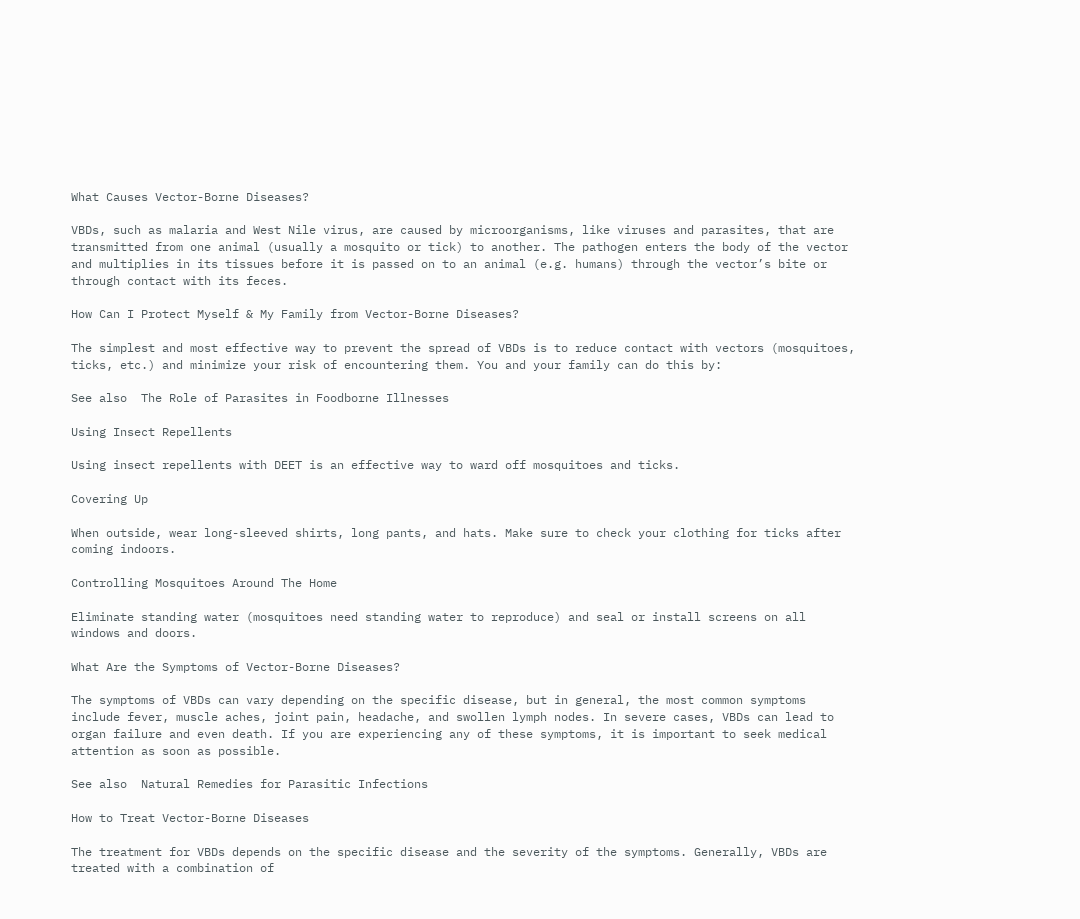What Causes Vector-Borne Diseases?

VBDs, such as malaria and West Nile virus, are caused by microorganisms, like viruses and parasites, that are transmitted from one animal (usually a mosquito or tick) to another. The pathogen enters the body of the vector and multiplies in its tissues before it is passed on to an animal (e.g. humans) through the vector’s bite or through contact with its feces.

How Can I Protect Myself & My Family from Vector-Borne Diseases?

The simplest and most effective way to prevent the spread of VBDs is to reduce contact with vectors (mosquitoes, ticks, etc.) and minimize your risk of encountering them. You and your family can do this by:

See also  The Role of Parasites in Foodborne Illnesses

Using Insect Repellents

Using insect repellents with DEET is an effective way to ward off mosquitoes and ticks.

Covering Up

When outside, wear long-sleeved shirts, long pants, and hats. Make sure to check your clothing for ticks after coming indoors.

Controlling Mosquitoes Around The Home

Eliminate standing water (mosquitoes need standing water to reproduce) and seal or install screens on all windows and doors.

What Are the Symptoms of Vector-Borne Diseases?

The symptoms of VBDs can vary depending on the specific disease, but in general, the most common symptoms include fever, muscle aches, joint pain, headache, and swollen lymph nodes. In severe cases, VBDs can lead to organ failure and even death. If you are experiencing any of these symptoms, it is important to seek medical attention as soon as possible.

See also  Natural Remedies for Parasitic Infections

How to Treat Vector-Borne Diseases

The treatment for VBDs depends on the specific disease and the severity of the symptoms. Generally, VBDs are treated with a combination of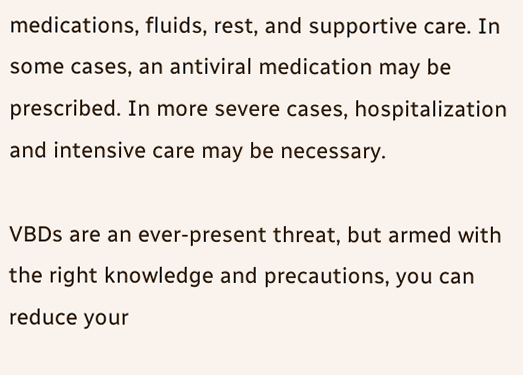medications, fluids, rest, and supportive care. In some cases, an antiviral medication may be prescribed. In more severe cases, hospitalization and intensive care may be necessary.

VBDs are an ever-present threat, but armed with the right knowledge and precautions, you can reduce your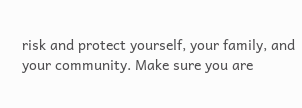risk and protect yourself, your family, and your community. Make sure you are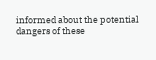informed about the potential dangers of these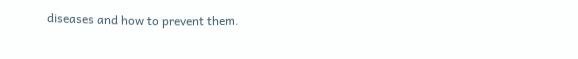diseases and how to prevent them.